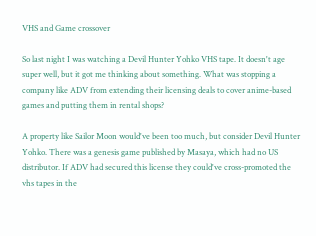VHS and Game crossover

So last night I was watching a Devil Hunter Yohko VHS tape. It doesn't age super well, but it got me thinking about something. What was stopping a company like ADV from extending their licensing deals to cover anime-based games and putting them in rental shops?

A property like Sailor Moon would've been too much, but consider Devil Hunter Yohko. There was a genesis game published by Masaya, which had no US distributor. If ADV had secured this license they could've cross-promoted the vhs tapes in the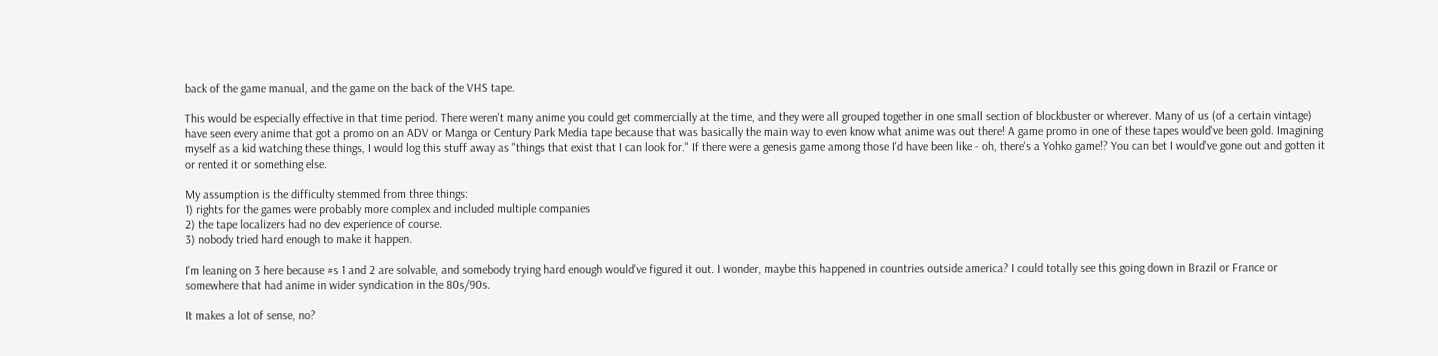back of the game manual, and the game on the back of the VHS tape.

This would be especially effective in that time period. There weren't many anime you could get commercially at the time, and they were all grouped together in one small section of blockbuster or wherever. Many of us (of a certain vintage) have seen every anime that got a promo on an ADV or Manga or Century Park Media tape because that was basically the main way to even know what anime was out there! A game promo in one of these tapes would've been gold. Imagining myself as a kid watching these things, I would log this stuff away as "things that exist that I can look for." If there were a genesis game among those I'd have been like - oh, there's a Yohko game!? You can bet I would've gone out and gotten it or rented it or something else.

My assumption is the difficulty stemmed from three things:
1) rights for the games were probably more complex and included multiple companies
2) the tape localizers had no dev experience of course.
3) nobody tried hard enough to make it happen.

I'm leaning on 3 here because #s 1 and 2 are solvable, and somebody trying hard enough would've figured it out. I wonder, maybe this happened in countries outside america? I could totally see this going down in Brazil or France or somewhere that had anime in wider syndication in the 80s/90s.

It makes a lot of sense, no?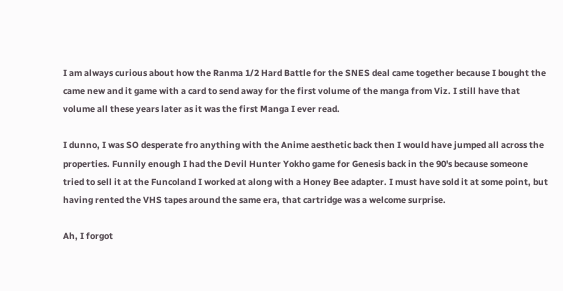I am always curious about how the Ranma 1/2 Hard Battle for the SNES deal came together because I bought the came new and it game with a card to send away for the first volume of the manga from Viz. I still have that volume all these years later as it was the first Manga I ever read.

I dunno, I was SO desperate fro anything with the Anime aesthetic back then I would have jumped all across the properties. Funnily enough I had the Devil Hunter Yokho game for Genesis back in the 90's because someone tried to sell it at the Funcoland I worked at along with a Honey Bee adapter. I must have sold it at some point, but having rented the VHS tapes around the same era, that cartridge was a welcome surprise.

Ah, I forgot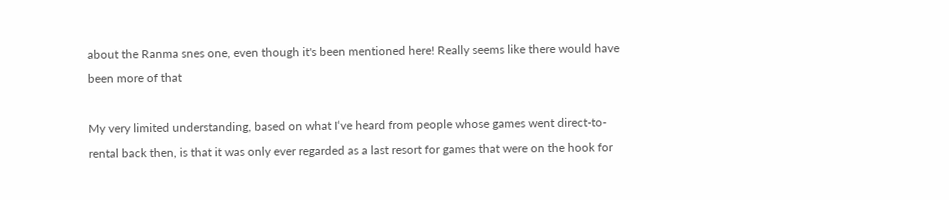about the Ranma snes one, even though it's been mentioned here! Really seems like there would have been more of that

My very limited understanding, based on what I‘ve heard from people whose games went direct-to-rental back then, is that it was only ever regarded as a last resort for games that were on the hook for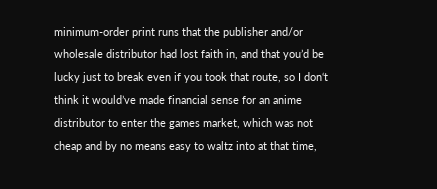minimum-order print runs that the publisher and/or wholesale distributor had lost faith in, and that you’d be lucky just to break even if you took that route, so I don‘t think it would’ve made financial sense for an anime distributor to enter the games market, which was not cheap and by no means easy to waltz into at that time,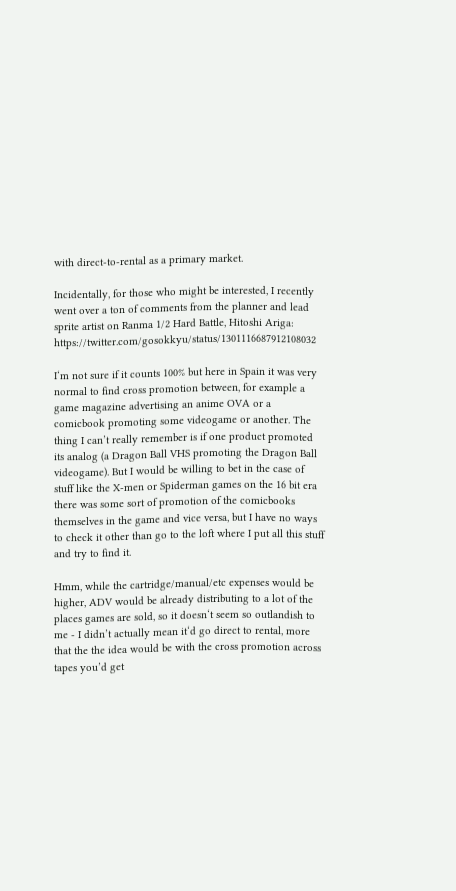with direct-to-rental as a primary market.

Incidentally, for those who might be interested, I recently went over a ton of comments from the planner and lead sprite artist on Ranma 1/2 Hard Battle, Hitoshi Ariga: https://twitter.com/gosokkyu/status/1301116687912108032

I‘m not sure if it counts 100% but here in Spain it was very normal to find cross promotion between, for example a game magazine advertising an anime OVA or a comicbook promoting some videogame or another. The thing I can’t really remember is if one product promoted its analog (a Dragon Ball VHS promoting the Dragon Ball videogame). But I would be willing to bet in the case of stuff like the X-men or Spiderman games on the 16 bit era there was some sort of promotion of the comicbooks themselves in the game and vice versa, but I have no ways to check it other than go to the loft where I put all this stuff and try to find it.

Hmm, while the cartridge/manual/etc expenses would be higher, ADV would be already distributing to a lot of the places games are sold, so it doesn‘t seem so outlandish to me - I didn’t actually mean it‘d go direct to rental, more that the the idea would be with the cross promotion across tapes you’d get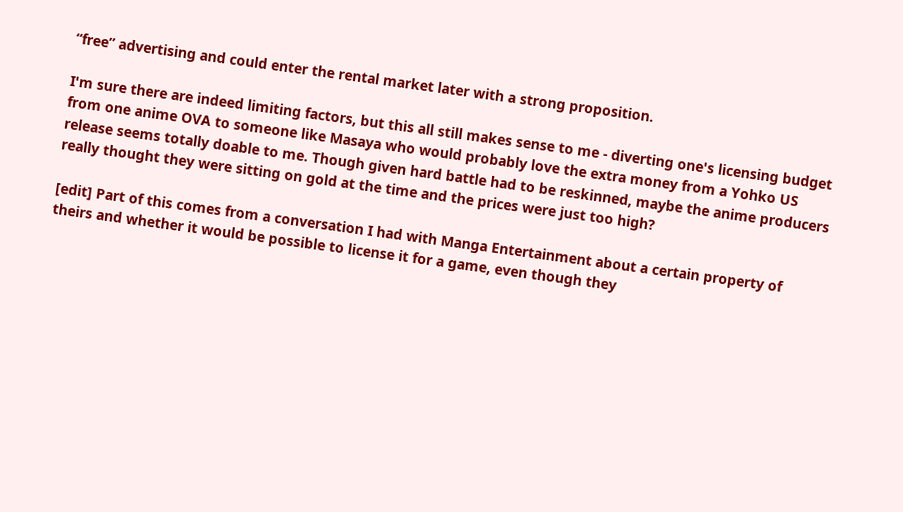“free” advertising and could enter the rental market later with a strong proposition.

I'm sure there are indeed limiting factors, but this all still makes sense to me - diverting one's licensing budget from one anime OVA to someone like Masaya who would probably love the extra money from a Yohko US release seems totally doable to me. Though given hard battle had to be reskinned, maybe the anime producers really thought they were sitting on gold at the time and the prices were just too high?

[edit] Part of this comes from a conversation I had with Manga Entertainment about a certain property of theirs and whether it would be possible to license it for a game, even though they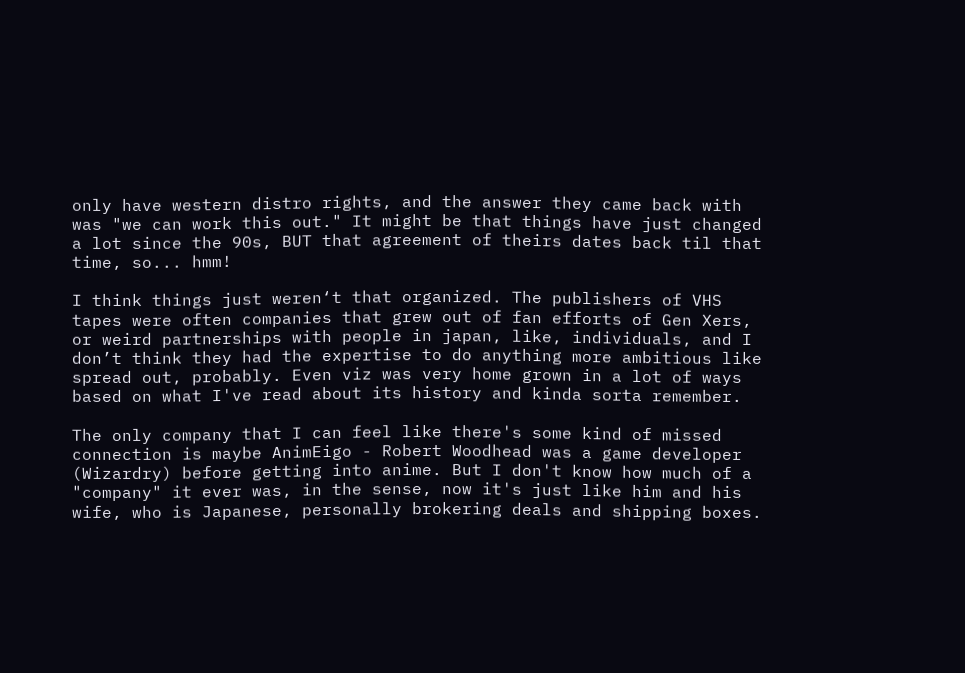only have western distro rights, and the answer they came back with was "we can work this out." It might be that things have just changed a lot since the 90s, BUT that agreement of theirs dates back til that time, so... hmm!

I think things just weren‘t that organized. The publishers of VHS tapes were often companies that grew out of fan efforts of Gen Xers, or weird partnerships with people in japan, like, individuals, and I don’t think they had the expertise to do anything more ambitious like spread out, probably. Even viz was very home grown in a lot of ways based on what I've read about its history and kinda sorta remember.

The only company that I can feel like there's some kind of missed connection is maybe AnimEigo - Robert Woodhead was a game developer (Wizardry) before getting into anime. But I don't know how much of a "company" it ever was, in the sense, now it's just like him and his wife, who is Japanese, personally brokering deals and shipping boxes.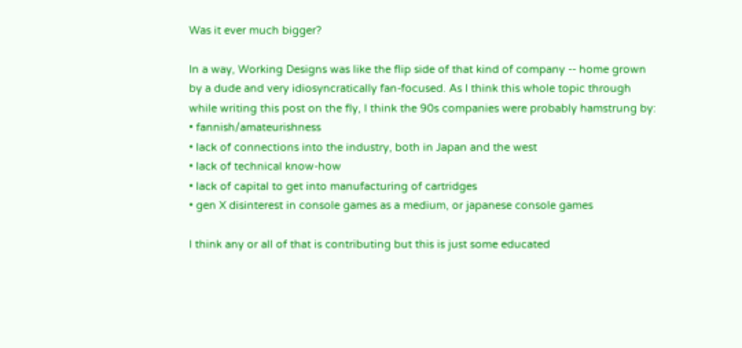Was it ever much bigger?

In a way, Working Designs was like the flip side of that kind of company -- home grown by a dude and very idiosyncratically fan-focused. As I think this whole topic through while writing this post on the fly, I think the 90s companies were probably hamstrung by:
• fannish/amateurishness
• lack of connections into the industry, both in Japan and the west
• lack of technical know-how
• lack of capital to get into manufacturing of cartridges
• gen X disinterest in console games as a medium, or japanese console games

I think any or all of that is contributing but this is just some educated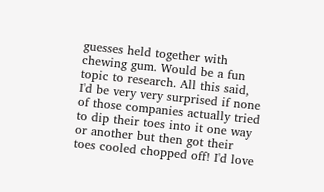guesses held together with chewing gum. Would be a fun topic to research. All this said, I'd be very very surprised if none of those companies actually tried to dip their toes into it one way or another but then got their toes cooled chopped off! I'd love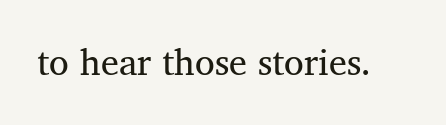to hear those stories.